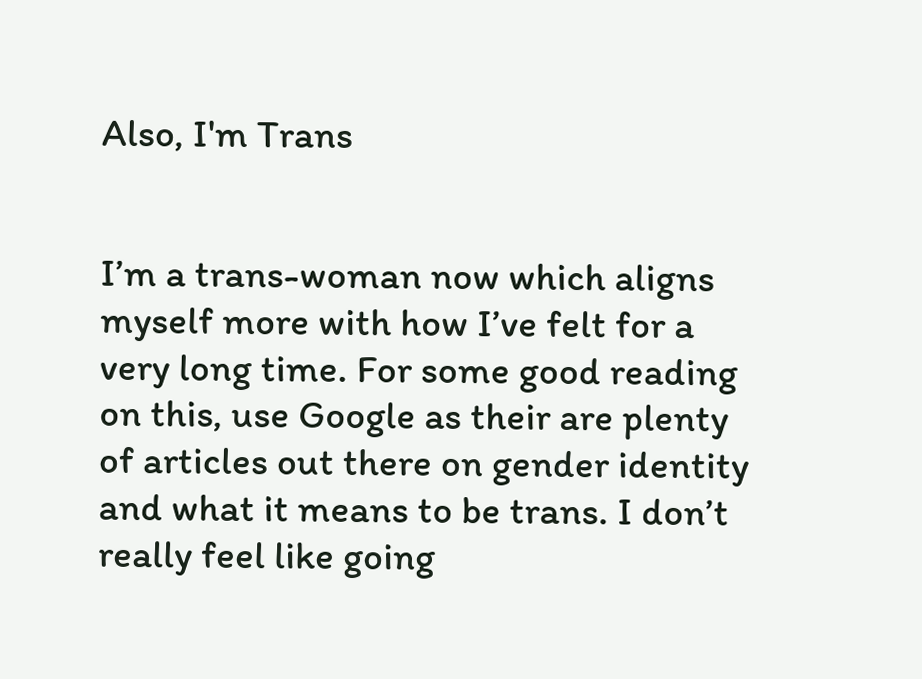Also, I'm Trans


I’m a trans-woman now which aligns myself more with how I’ve felt for a very long time. For some good reading on this, use Google as their are plenty of articles out there on gender identity and what it means to be trans. I don’t really feel like going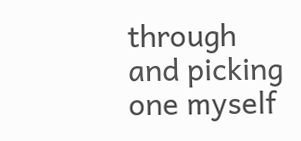through and picking one myself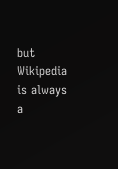but Wikipedia is always a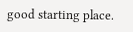good starting place.